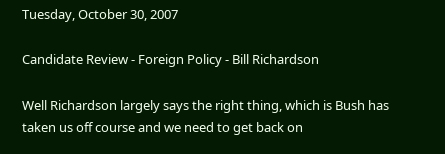Tuesday, October 30, 2007

Candidate Review - Foreign Policy - Bill Richardson

Well Richardson largely says the right thing, which is Bush has taken us off course and we need to get back on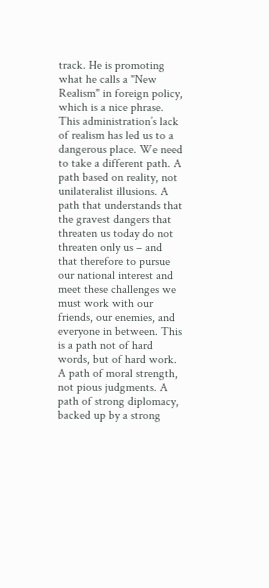track. He is promoting what he calls a "New Realism" in foreign policy, which is a nice phrase.
This administration’s lack of realism has led us to a dangerous place. We need to take a different path. A path based on reality, not unilateralist illusions. A path that understands that the gravest dangers that threaten us today do not threaten only us – and that therefore to pursue our national interest and meet these challenges we must work with our friends, our enemies, and everyone in between. This is a path not of hard words, but of hard work. A path of moral strength, not pious judgments. A path of strong diplomacy, backed up by a strong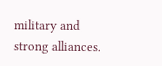military and strong alliances.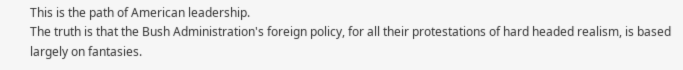This is the path of American leadership.
The truth is that the Bush Administration's foreign policy, for all their protestations of hard headed realism, is based largely on fantasies.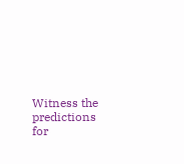Witness the predictions for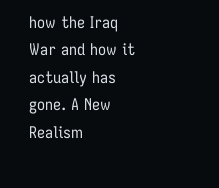how the Iraq War and how it actually has gone. A New Realism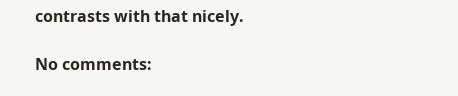contrasts with that nicely.

No comments: